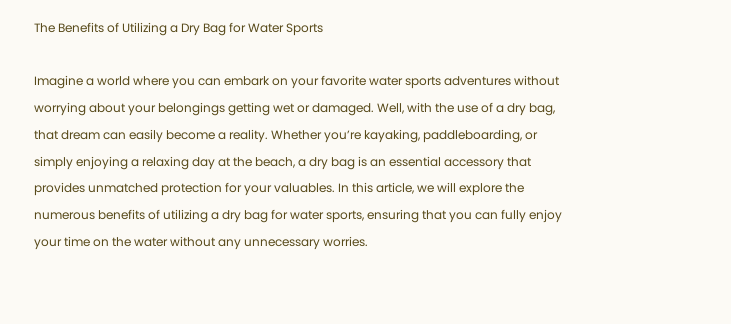The Benefits of Utilizing a Dry Bag for Water Sports

Imagine a world where you can embark on your favorite water sports adventures without worrying about your belongings getting wet or damaged. Well, with the use of a dry bag, that dream can easily become a reality. Whether you’re kayaking, paddleboarding, or simply enjoying a relaxing day at the beach, a dry bag is an essential accessory that provides unmatched protection for your valuables. In this article, we will explore the numerous benefits of utilizing a dry bag for water sports, ensuring that you can fully enjoy your time on the water without any unnecessary worries.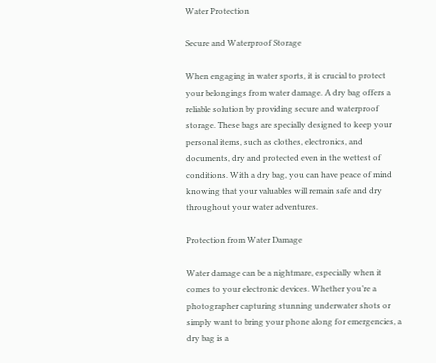Water Protection

Secure and Waterproof Storage

When engaging in water sports, it is crucial to protect your belongings from water damage. A dry bag offers a reliable solution by providing secure and waterproof storage. These bags are specially designed to keep your personal items, such as clothes, electronics, and documents, dry and protected even in the wettest of conditions. With a dry bag, you can have peace of mind knowing that your valuables will remain safe and dry throughout your water adventures.

Protection from Water Damage

Water damage can be a nightmare, especially when it comes to your electronic devices. Whether you’re a photographer capturing stunning underwater shots or simply want to bring your phone along for emergencies, a dry bag is a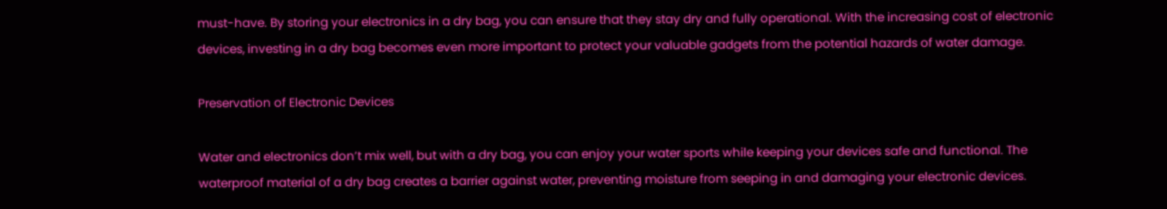must-have. By storing your electronics in a dry bag, you can ensure that they stay dry and fully operational. With the increasing cost of electronic devices, investing in a dry bag becomes even more important to protect your valuable gadgets from the potential hazards of water damage.

Preservation of Electronic Devices

Water and electronics don’t mix well, but with a dry bag, you can enjoy your water sports while keeping your devices safe and functional. The waterproof material of a dry bag creates a barrier against water, preventing moisture from seeping in and damaging your electronic devices.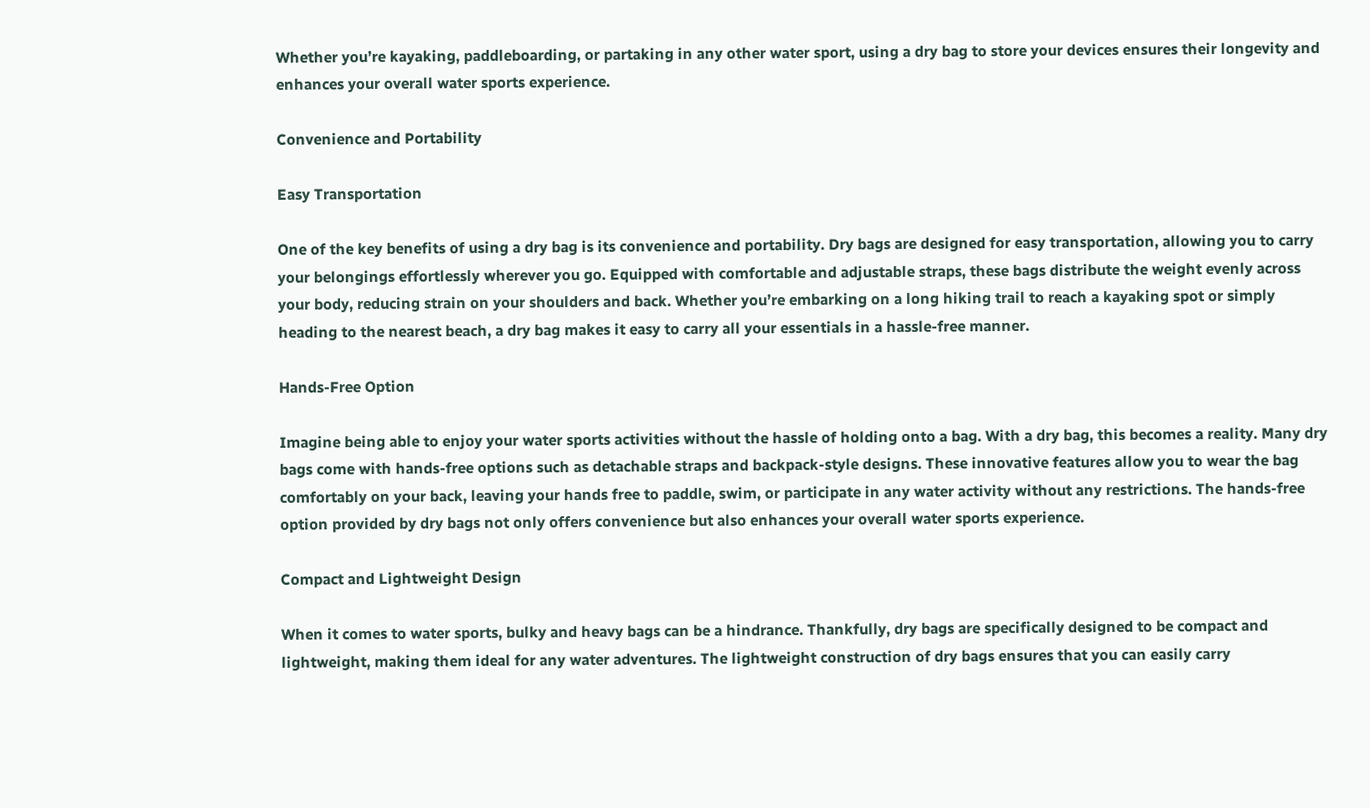Whether you’re kayaking, paddleboarding, or partaking in any other water sport, using a dry bag to store your devices ensures their longevity and enhances your overall water sports experience.

Convenience and Portability

Easy Transportation

One of the key benefits of using a dry bag is its convenience and portability. Dry bags are designed for easy transportation, allowing you to carry your belongings effortlessly wherever you go. Equipped with comfortable and adjustable straps, these bags distribute the weight evenly across your body, reducing strain on your shoulders and back. Whether you’re embarking on a long hiking trail to reach a kayaking spot or simply heading to the nearest beach, a dry bag makes it easy to carry all your essentials in a hassle-free manner.

Hands-Free Option

Imagine being able to enjoy your water sports activities without the hassle of holding onto a bag. With a dry bag, this becomes a reality. Many dry bags come with hands-free options such as detachable straps and backpack-style designs. These innovative features allow you to wear the bag comfortably on your back, leaving your hands free to paddle, swim, or participate in any water activity without any restrictions. The hands-free option provided by dry bags not only offers convenience but also enhances your overall water sports experience.

Compact and Lightweight Design

When it comes to water sports, bulky and heavy bags can be a hindrance. Thankfully, dry bags are specifically designed to be compact and lightweight, making them ideal for any water adventures. The lightweight construction of dry bags ensures that you can easily carry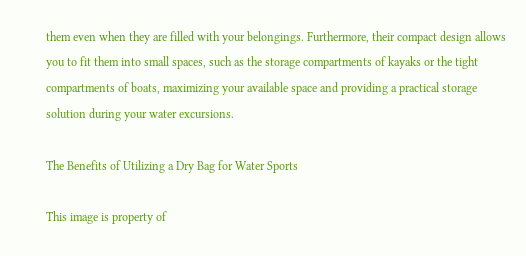them even when they are filled with your belongings. Furthermore, their compact design allows you to fit them into small spaces, such as the storage compartments of kayaks or the tight compartments of boats, maximizing your available space and providing a practical storage solution during your water excursions.

The Benefits of Utilizing a Dry Bag for Water Sports

This image is property of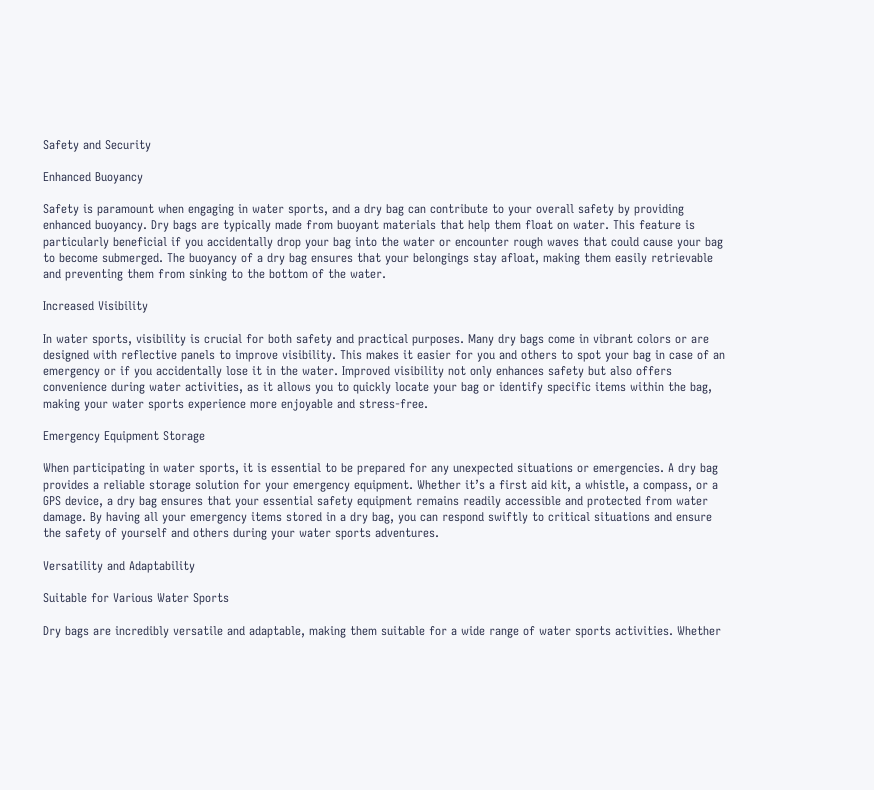Safety and Security

Enhanced Buoyancy

Safety is paramount when engaging in water sports, and a dry bag can contribute to your overall safety by providing enhanced buoyancy. Dry bags are typically made from buoyant materials that help them float on water. This feature is particularly beneficial if you accidentally drop your bag into the water or encounter rough waves that could cause your bag to become submerged. The buoyancy of a dry bag ensures that your belongings stay afloat, making them easily retrievable and preventing them from sinking to the bottom of the water.

Increased Visibility

In water sports, visibility is crucial for both safety and practical purposes. Many dry bags come in vibrant colors or are designed with reflective panels to improve visibility. This makes it easier for you and others to spot your bag in case of an emergency or if you accidentally lose it in the water. Improved visibility not only enhances safety but also offers convenience during water activities, as it allows you to quickly locate your bag or identify specific items within the bag, making your water sports experience more enjoyable and stress-free.

Emergency Equipment Storage

When participating in water sports, it is essential to be prepared for any unexpected situations or emergencies. A dry bag provides a reliable storage solution for your emergency equipment. Whether it’s a first aid kit, a whistle, a compass, or a GPS device, a dry bag ensures that your essential safety equipment remains readily accessible and protected from water damage. By having all your emergency items stored in a dry bag, you can respond swiftly to critical situations and ensure the safety of yourself and others during your water sports adventures.

Versatility and Adaptability

Suitable for Various Water Sports

Dry bags are incredibly versatile and adaptable, making them suitable for a wide range of water sports activities. Whether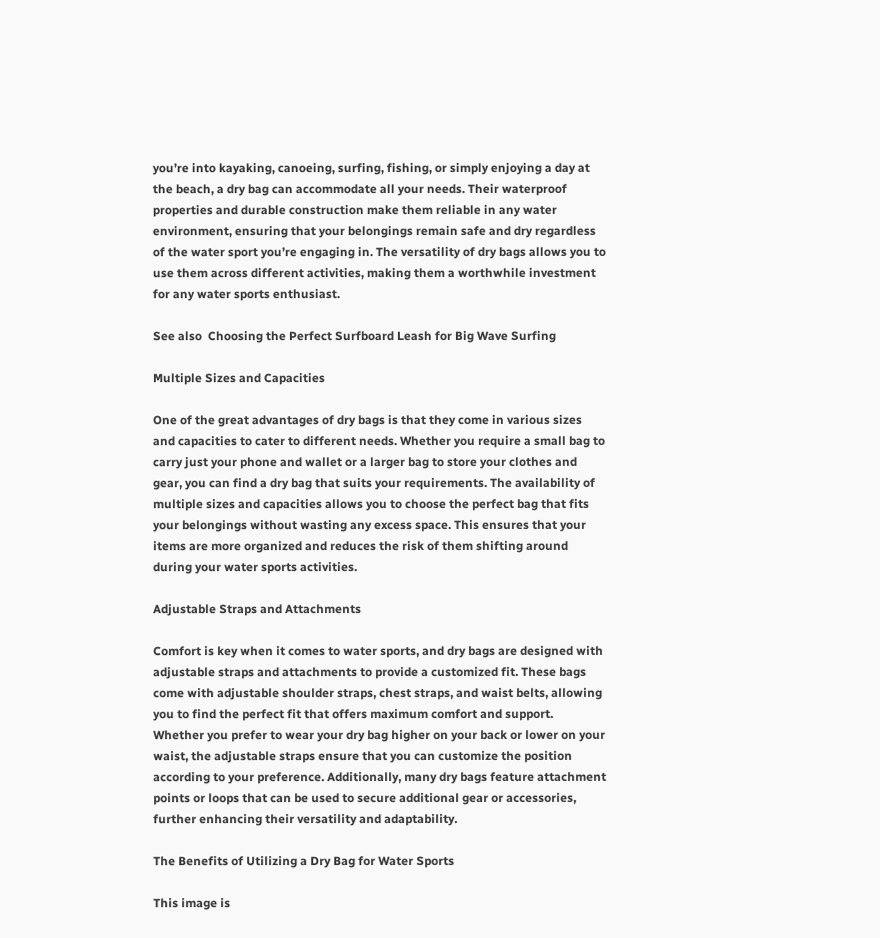you’re into kayaking, canoeing, surfing, fishing, or simply enjoying a day at the beach, a dry bag can accommodate all your needs. Their waterproof properties and durable construction make them reliable in any water environment, ensuring that your belongings remain safe and dry regardless of the water sport you’re engaging in. The versatility of dry bags allows you to use them across different activities, making them a worthwhile investment for any water sports enthusiast.

See also  Choosing the Perfect Surfboard Leash for Big Wave Surfing

Multiple Sizes and Capacities

One of the great advantages of dry bags is that they come in various sizes and capacities to cater to different needs. Whether you require a small bag to carry just your phone and wallet or a larger bag to store your clothes and gear, you can find a dry bag that suits your requirements. The availability of multiple sizes and capacities allows you to choose the perfect bag that fits your belongings without wasting any excess space. This ensures that your items are more organized and reduces the risk of them shifting around during your water sports activities.

Adjustable Straps and Attachments

Comfort is key when it comes to water sports, and dry bags are designed with adjustable straps and attachments to provide a customized fit. These bags come with adjustable shoulder straps, chest straps, and waist belts, allowing you to find the perfect fit that offers maximum comfort and support. Whether you prefer to wear your dry bag higher on your back or lower on your waist, the adjustable straps ensure that you can customize the position according to your preference. Additionally, many dry bags feature attachment points or loops that can be used to secure additional gear or accessories, further enhancing their versatility and adaptability.

The Benefits of Utilizing a Dry Bag for Water Sports

This image is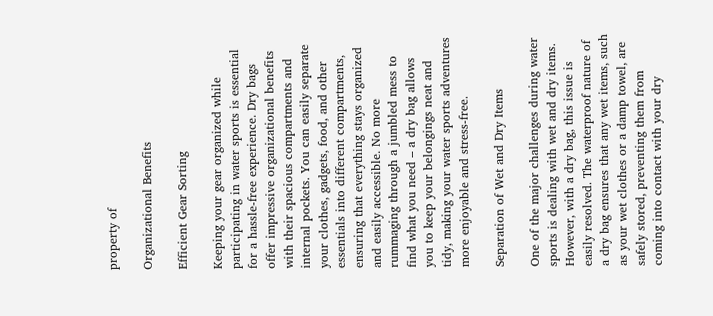property of

Organizational Benefits

Efficient Gear Sorting

Keeping your gear organized while participating in water sports is essential for a hassle-free experience. Dry bags offer impressive organizational benefits with their spacious compartments and internal pockets. You can easily separate your clothes, gadgets, food, and other essentials into different compartments, ensuring that everything stays organized and easily accessible. No more rummaging through a jumbled mess to find what you need – a dry bag allows you to keep your belongings neat and tidy, making your water sports adventures more enjoyable and stress-free.

Separation of Wet and Dry Items

One of the major challenges during water sports is dealing with wet and dry items. However, with a dry bag, this issue is easily resolved. The waterproof nature of a dry bag ensures that any wet items, such as your wet clothes or a damp towel, are safely stored, preventing them from coming into contact with your dry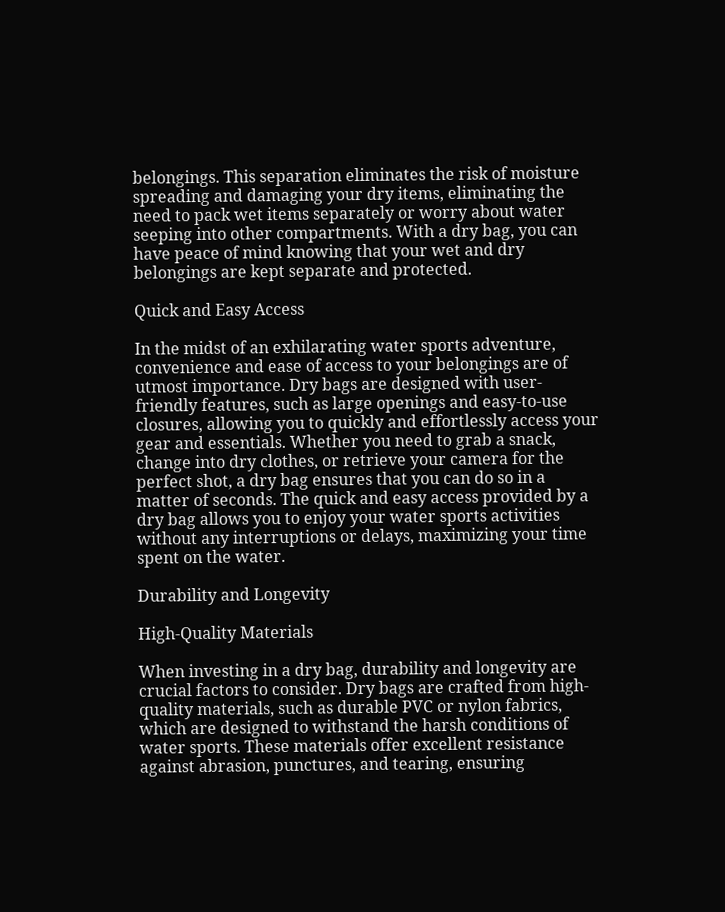belongings. This separation eliminates the risk of moisture spreading and damaging your dry items, eliminating the need to pack wet items separately or worry about water seeping into other compartments. With a dry bag, you can have peace of mind knowing that your wet and dry belongings are kept separate and protected.

Quick and Easy Access

In the midst of an exhilarating water sports adventure, convenience and ease of access to your belongings are of utmost importance. Dry bags are designed with user-friendly features, such as large openings and easy-to-use closures, allowing you to quickly and effortlessly access your gear and essentials. Whether you need to grab a snack, change into dry clothes, or retrieve your camera for the perfect shot, a dry bag ensures that you can do so in a matter of seconds. The quick and easy access provided by a dry bag allows you to enjoy your water sports activities without any interruptions or delays, maximizing your time spent on the water.

Durability and Longevity

High-Quality Materials

When investing in a dry bag, durability and longevity are crucial factors to consider. Dry bags are crafted from high-quality materials, such as durable PVC or nylon fabrics, which are designed to withstand the harsh conditions of water sports. These materials offer excellent resistance against abrasion, punctures, and tearing, ensuring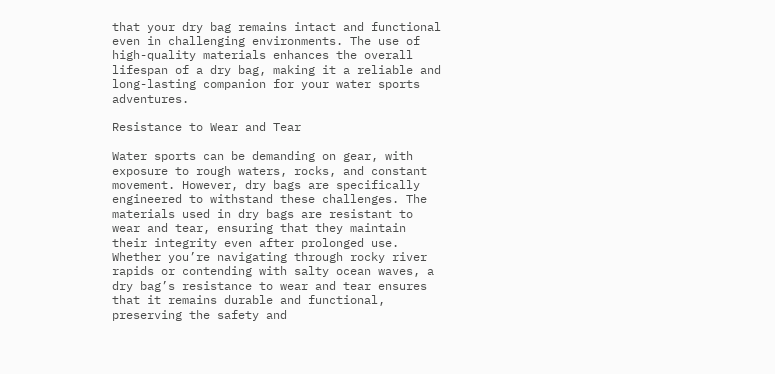that your dry bag remains intact and functional even in challenging environments. The use of high-quality materials enhances the overall lifespan of a dry bag, making it a reliable and long-lasting companion for your water sports adventures.

Resistance to Wear and Tear

Water sports can be demanding on gear, with exposure to rough waters, rocks, and constant movement. However, dry bags are specifically engineered to withstand these challenges. The materials used in dry bags are resistant to wear and tear, ensuring that they maintain their integrity even after prolonged use. Whether you’re navigating through rocky river rapids or contending with salty ocean waves, a dry bag’s resistance to wear and tear ensures that it remains durable and functional, preserving the safety and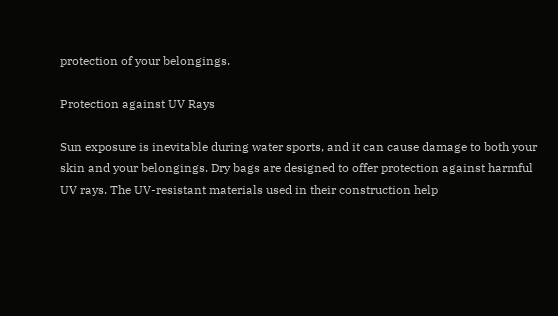protection of your belongings.

Protection against UV Rays

Sun exposure is inevitable during water sports, and it can cause damage to both your skin and your belongings. Dry bags are designed to offer protection against harmful UV rays. The UV-resistant materials used in their construction help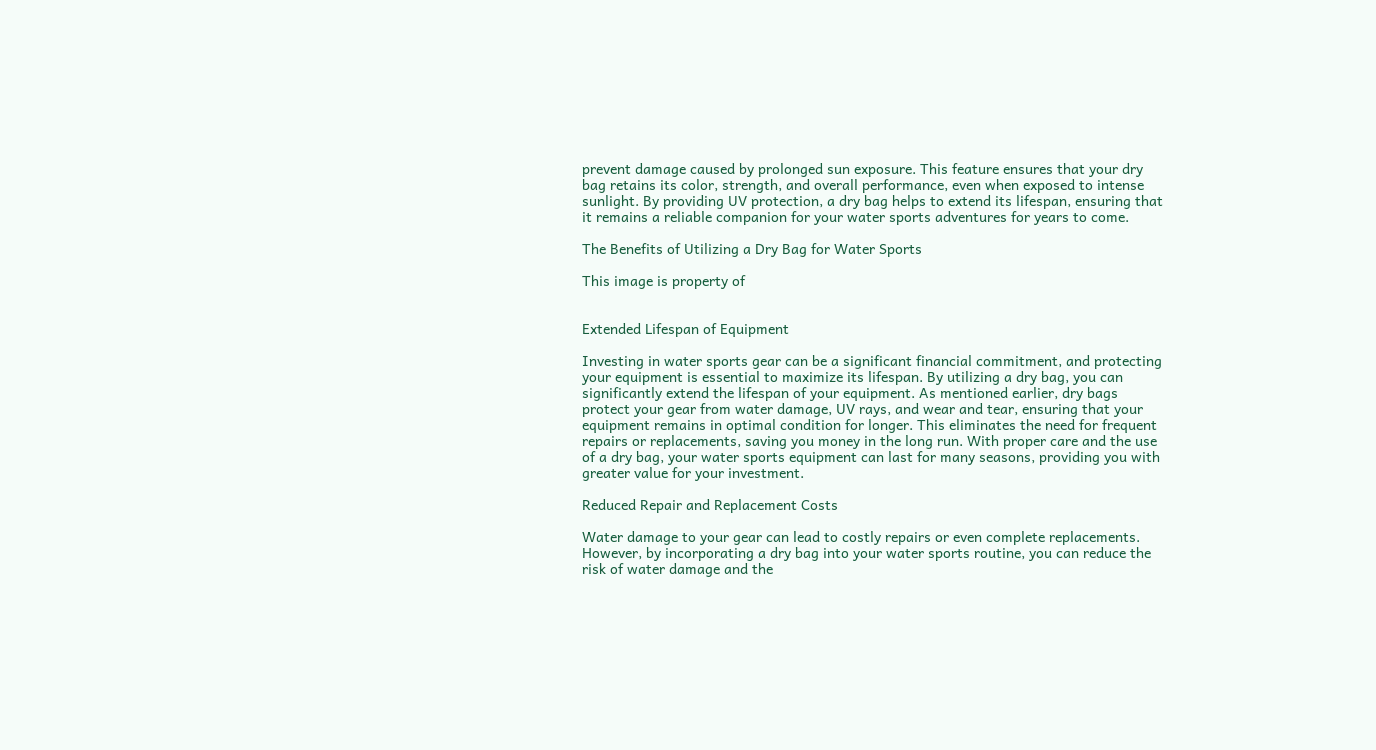prevent damage caused by prolonged sun exposure. This feature ensures that your dry bag retains its color, strength, and overall performance, even when exposed to intense sunlight. By providing UV protection, a dry bag helps to extend its lifespan, ensuring that it remains a reliable companion for your water sports adventures for years to come.

The Benefits of Utilizing a Dry Bag for Water Sports

This image is property of


Extended Lifespan of Equipment

Investing in water sports gear can be a significant financial commitment, and protecting your equipment is essential to maximize its lifespan. By utilizing a dry bag, you can significantly extend the lifespan of your equipment. As mentioned earlier, dry bags protect your gear from water damage, UV rays, and wear and tear, ensuring that your equipment remains in optimal condition for longer. This eliminates the need for frequent repairs or replacements, saving you money in the long run. With proper care and the use of a dry bag, your water sports equipment can last for many seasons, providing you with greater value for your investment.

Reduced Repair and Replacement Costs

Water damage to your gear can lead to costly repairs or even complete replacements. However, by incorporating a dry bag into your water sports routine, you can reduce the risk of water damage and the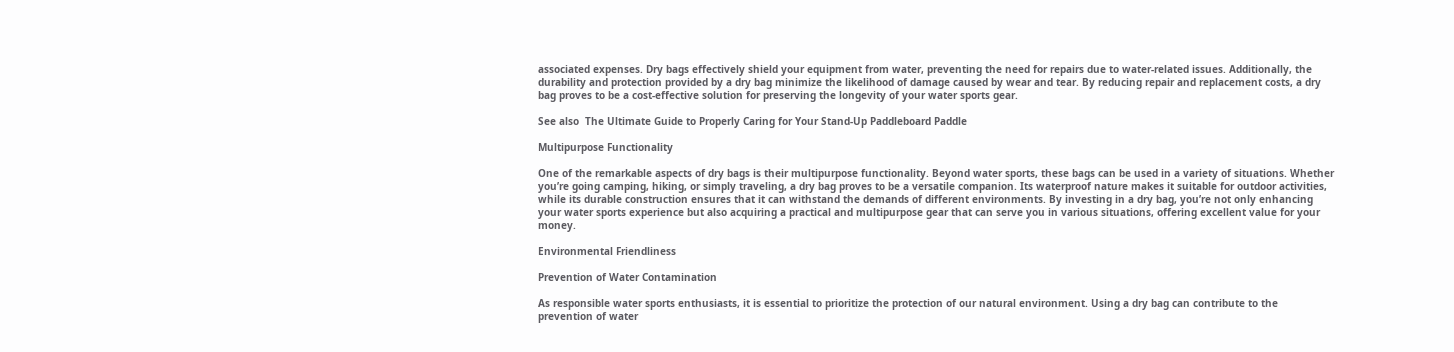associated expenses. Dry bags effectively shield your equipment from water, preventing the need for repairs due to water-related issues. Additionally, the durability and protection provided by a dry bag minimize the likelihood of damage caused by wear and tear. By reducing repair and replacement costs, a dry bag proves to be a cost-effective solution for preserving the longevity of your water sports gear.

See also  The Ultimate Guide to Properly Caring for Your Stand-Up Paddleboard Paddle

Multipurpose Functionality

One of the remarkable aspects of dry bags is their multipurpose functionality. Beyond water sports, these bags can be used in a variety of situations. Whether you’re going camping, hiking, or simply traveling, a dry bag proves to be a versatile companion. Its waterproof nature makes it suitable for outdoor activities, while its durable construction ensures that it can withstand the demands of different environments. By investing in a dry bag, you’re not only enhancing your water sports experience but also acquiring a practical and multipurpose gear that can serve you in various situations, offering excellent value for your money.

Environmental Friendliness

Prevention of Water Contamination

As responsible water sports enthusiasts, it is essential to prioritize the protection of our natural environment. Using a dry bag can contribute to the prevention of water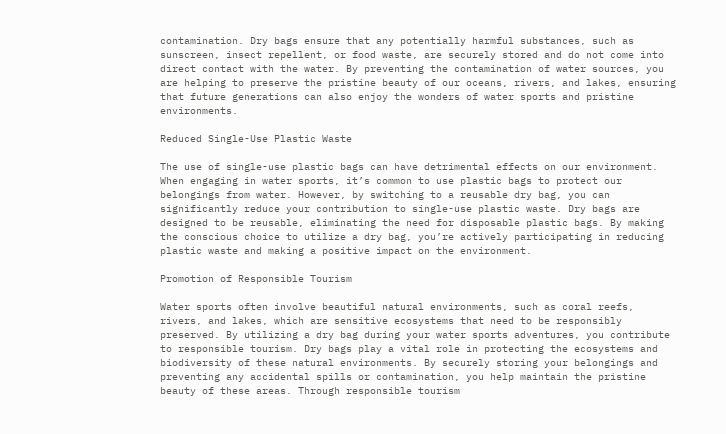contamination. Dry bags ensure that any potentially harmful substances, such as sunscreen, insect repellent, or food waste, are securely stored and do not come into direct contact with the water. By preventing the contamination of water sources, you are helping to preserve the pristine beauty of our oceans, rivers, and lakes, ensuring that future generations can also enjoy the wonders of water sports and pristine environments.

Reduced Single-Use Plastic Waste

The use of single-use plastic bags can have detrimental effects on our environment. When engaging in water sports, it’s common to use plastic bags to protect our belongings from water. However, by switching to a reusable dry bag, you can significantly reduce your contribution to single-use plastic waste. Dry bags are designed to be reusable, eliminating the need for disposable plastic bags. By making the conscious choice to utilize a dry bag, you’re actively participating in reducing plastic waste and making a positive impact on the environment.

Promotion of Responsible Tourism

Water sports often involve beautiful natural environments, such as coral reefs, rivers, and lakes, which are sensitive ecosystems that need to be responsibly preserved. By utilizing a dry bag during your water sports adventures, you contribute to responsible tourism. Dry bags play a vital role in protecting the ecosystems and biodiversity of these natural environments. By securely storing your belongings and preventing any accidental spills or contamination, you help maintain the pristine beauty of these areas. Through responsible tourism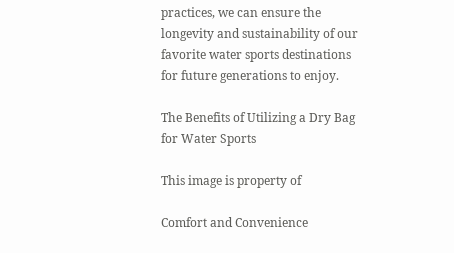practices, we can ensure the longevity and sustainability of our favorite water sports destinations for future generations to enjoy.

The Benefits of Utilizing a Dry Bag for Water Sports

This image is property of

Comfort and Convenience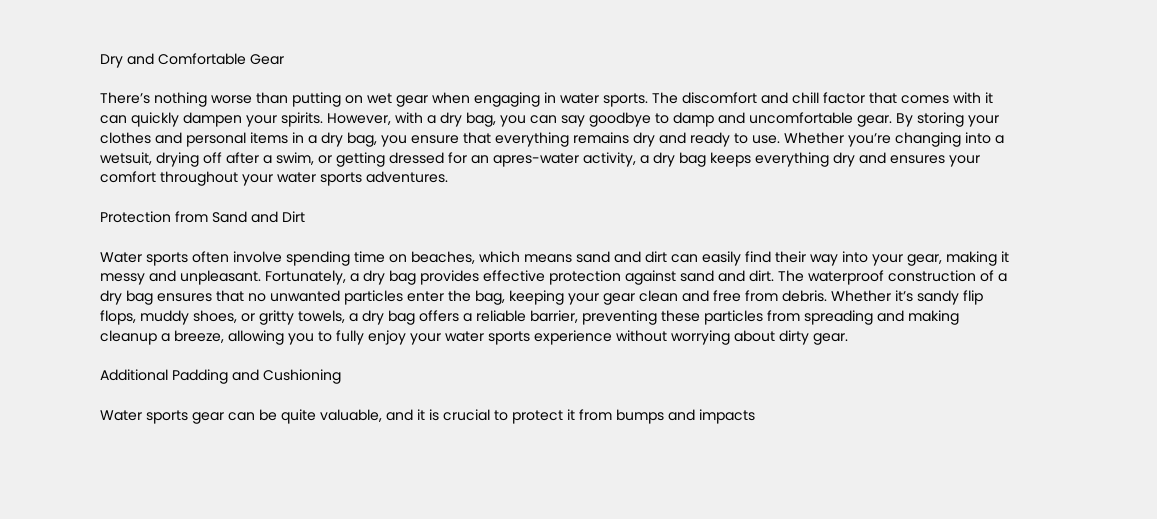Dry and Comfortable Gear

There’s nothing worse than putting on wet gear when engaging in water sports. The discomfort and chill factor that comes with it can quickly dampen your spirits. However, with a dry bag, you can say goodbye to damp and uncomfortable gear. By storing your clothes and personal items in a dry bag, you ensure that everything remains dry and ready to use. Whether you’re changing into a wetsuit, drying off after a swim, or getting dressed for an apres-water activity, a dry bag keeps everything dry and ensures your comfort throughout your water sports adventures.

Protection from Sand and Dirt

Water sports often involve spending time on beaches, which means sand and dirt can easily find their way into your gear, making it messy and unpleasant. Fortunately, a dry bag provides effective protection against sand and dirt. The waterproof construction of a dry bag ensures that no unwanted particles enter the bag, keeping your gear clean and free from debris. Whether it’s sandy flip flops, muddy shoes, or gritty towels, a dry bag offers a reliable barrier, preventing these particles from spreading and making cleanup a breeze, allowing you to fully enjoy your water sports experience without worrying about dirty gear.

Additional Padding and Cushioning

Water sports gear can be quite valuable, and it is crucial to protect it from bumps and impacts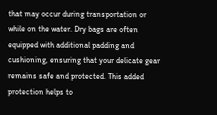that may occur during transportation or while on the water. Dry bags are often equipped with additional padding and cushioning, ensuring that your delicate gear remains safe and protected. This added protection helps to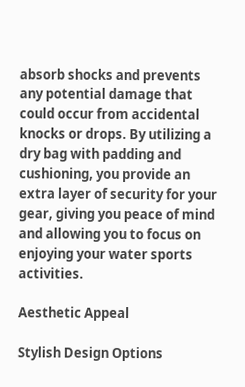absorb shocks and prevents any potential damage that could occur from accidental knocks or drops. By utilizing a dry bag with padding and cushioning, you provide an extra layer of security for your gear, giving you peace of mind and allowing you to focus on enjoying your water sports activities.

Aesthetic Appeal

Stylish Design Options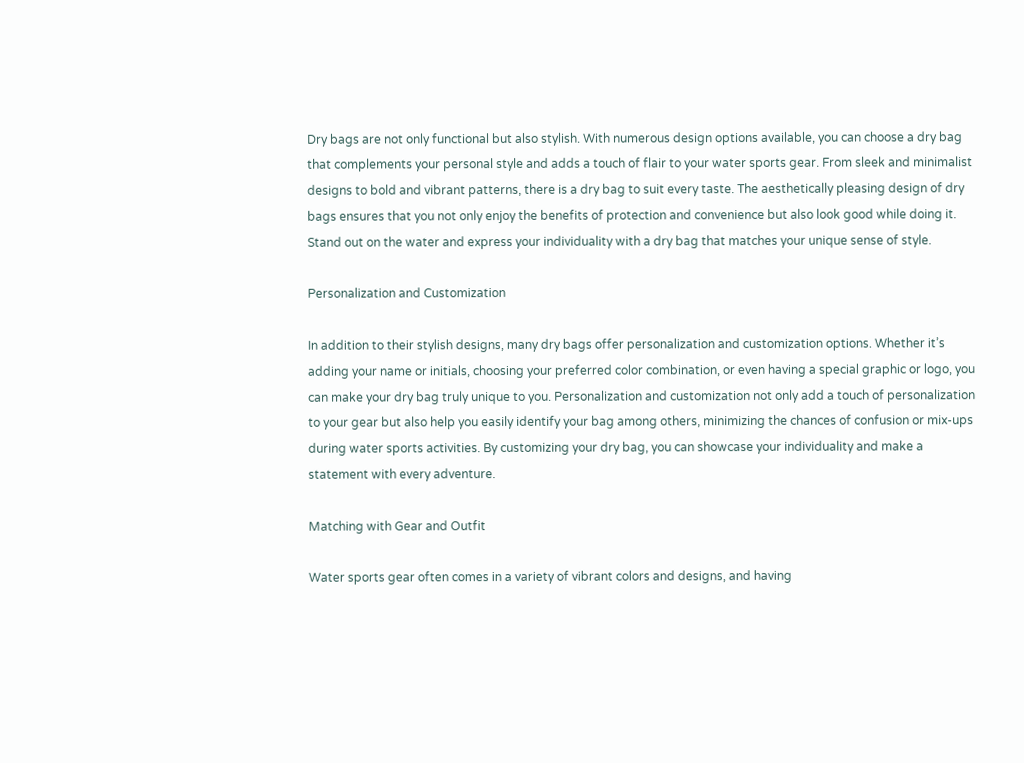Dry bags are not only functional but also stylish. With numerous design options available, you can choose a dry bag that complements your personal style and adds a touch of flair to your water sports gear. From sleek and minimalist designs to bold and vibrant patterns, there is a dry bag to suit every taste. The aesthetically pleasing design of dry bags ensures that you not only enjoy the benefits of protection and convenience but also look good while doing it. Stand out on the water and express your individuality with a dry bag that matches your unique sense of style.

Personalization and Customization

In addition to their stylish designs, many dry bags offer personalization and customization options. Whether it’s adding your name or initials, choosing your preferred color combination, or even having a special graphic or logo, you can make your dry bag truly unique to you. Personalization and customization not only add a touch of personalization to your gear but also help you easily identify your bag among others, minimizing the chances of confusion or mix-ups during water sports activities. By customizing your dry bag, you can showcase your individuality and make a statement with every adventure.

Matching with Gear and Outfit

Water sports gear often comes in a variety of vibrant colors and designs, and having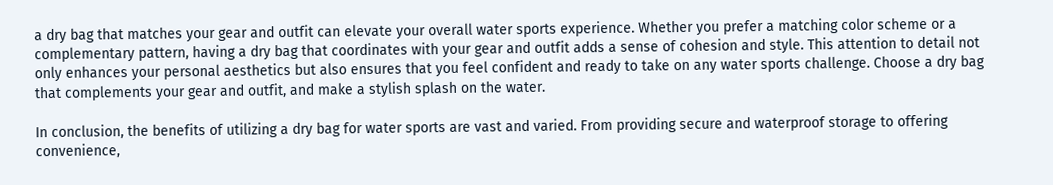a dry bag that matches your gear and outfit can elevate your overall water sports experience. Whether you prefer a matching color scheme or a complementary pattern, having a dry bag that coordinates with your gear and outfit adds a sense of cohesion and style. This attention to detail not only enhances your personal aesthetics but also ensures that you feel confident and ready to take on any water sports challenge. Choose a dry bag that complements your gear and outfit, and make a stylish splash on the water.

In conclusion, the benefits of utilizing a dry bag for water sports are vast and varied. From providing secure and waterproof storage to offering convenience,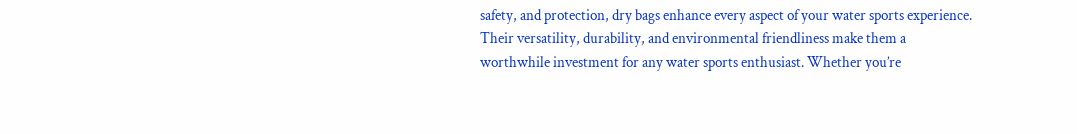safety, and protection, dry bags enhance every aspect of your water sports experience. Their versatility, durability, and environmental friendliness make them a worthwhile investment for any water sports enthusiast. Whether you’re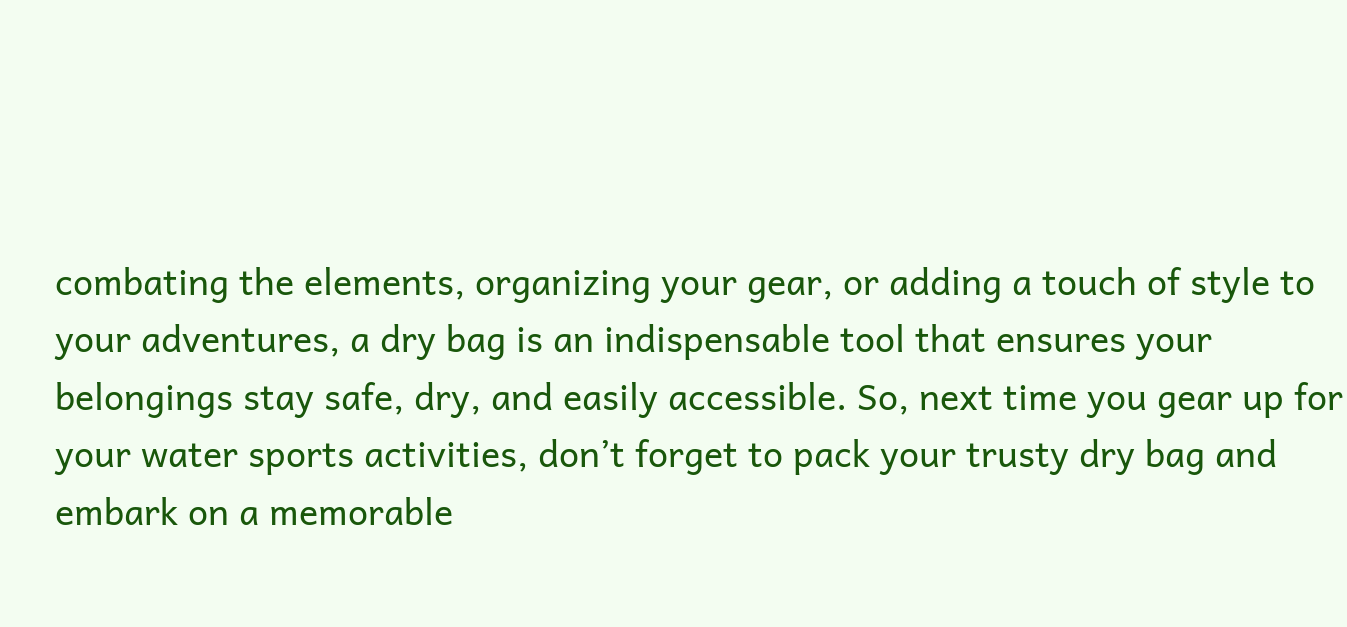combating the elements, organizing your gear, or adding a touch of style to your adventures, a dry bag is an indispensable tool that ensures your belongings stay safe, dry, and easily accessible. So, next time you gear up for your water sports activities, don’t forget to pack your trusty dry bag and embark on a memorable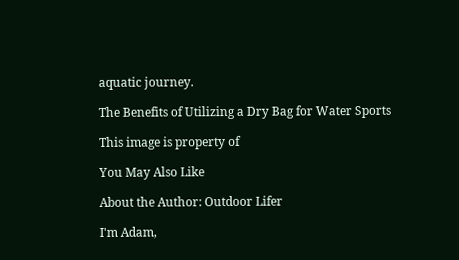aquatic journey.

The Benefits of Utilizing a Dry Bag for Water Sports

This image is property of

You May Also Like

About the Author: Outdoor Lifer

I'm Adam,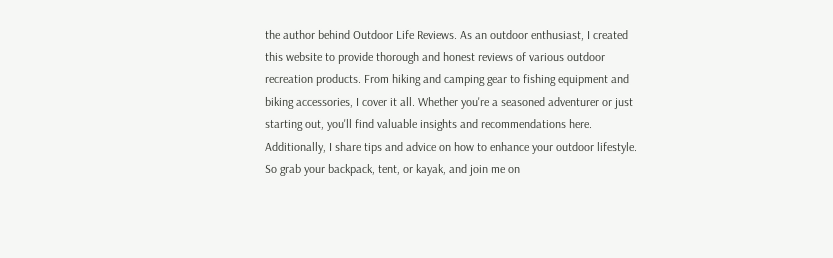the author behind Outdoor Life Reviews. As an outdoor enthusiast, I created this website to provide thorough and honest reviews of various outdoor recreation products. From hiking and camping gear to fishing equipment and biking accessories, I cover it all. Whether you're a seasoned adventurer or just starting out, you'll find valuable insights and recommendations here. Additionally, I share tips and advice on how to enhance your outdoor lifestyle. So grab your backpack, tent, or kayak, and join me on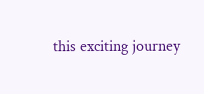this exciting journey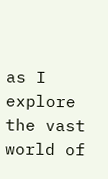as I explore the vast world of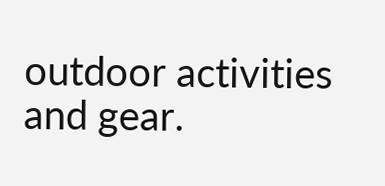outdoor activities and gear.